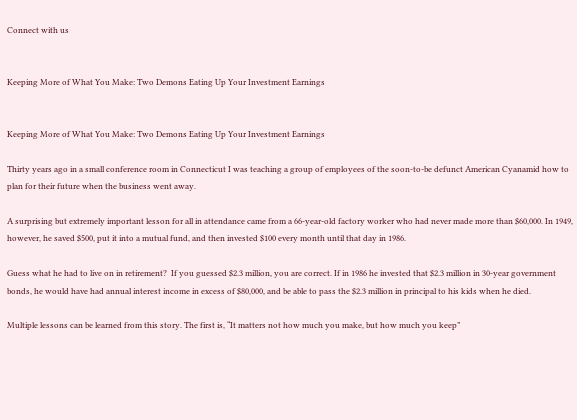Connect with us


Keeping More of What You Make: Two Demons Eating Up Your Investment Earnings


Keeping More of What You Make: Two Demons Eating Up Your Investment Earnings

Thirty years ago in a small conference room in Connecticut I was teaching a group of employees of the soon-to-be defunct American Cyanamid how to plan for their future when the business went away.

A surprising but extremely important lesson for all in attendance came from a 66-year-old factory worker who had never made more than $60,000. In 1949, however, he saved $500, put it into a mutual fund, and then invested $100 every month until that day in 1986.

Guess what he had to live on in retirement?  If you guessed $2.3 million, you are correct. If in 1986 he invested that $2.3 million in 30-year government bonds, he would have had annual interest income in excess of $80,000, and be able to pass the $2.3 million in principal to his kids when he died.

Multiple lessons can be learned from this story. The first is, “It matters not how much you make, but how much you keep”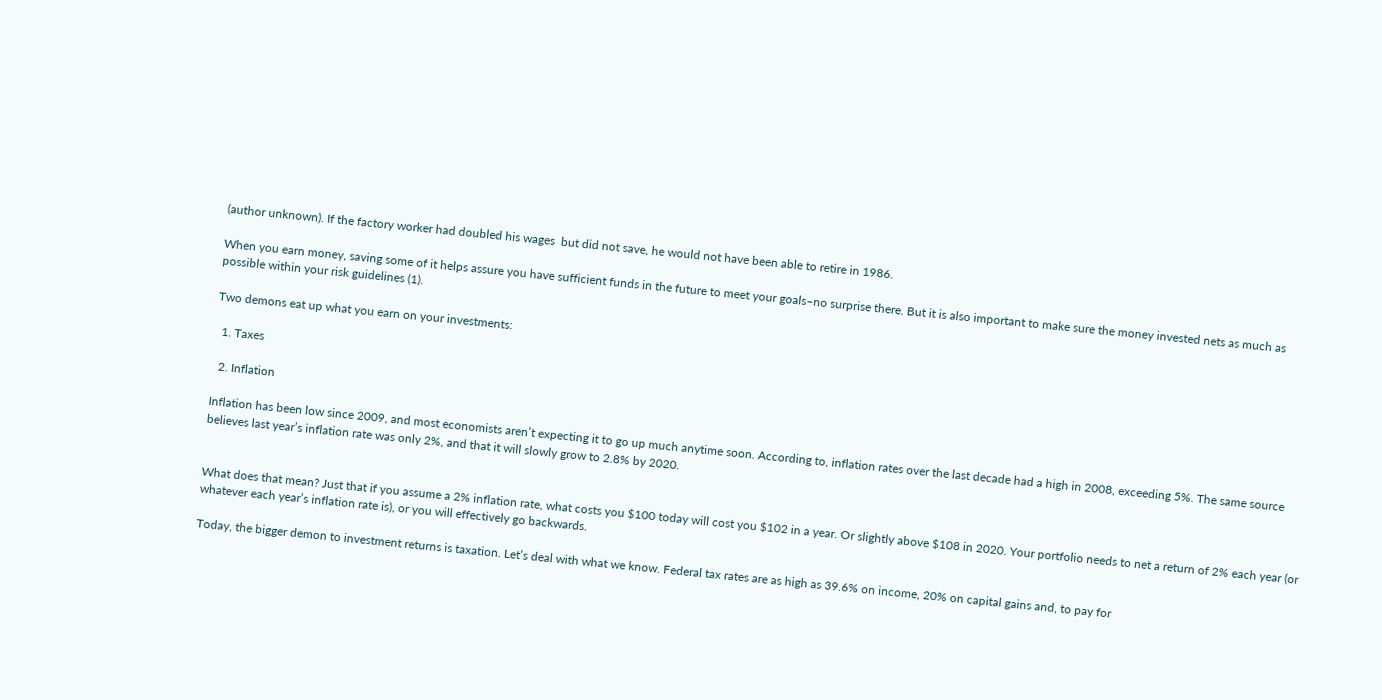(author unknown). If the factory worker had doubled his wages  but did not save, he would not have been able to retire in 1986.

When you earn money, saving some of it helps assure you have sufficient funds in the future to meet your goals–no surprise there. But it is also important to make sure the money invested nets as much as possible within your risk guidelines (1).

Two demons eat up what you earn on your investments:

  1. Taxes

  2. Inflation

Inflation has been low since 2009, and most economists aren’t expecting it to go up much anytime soon. According to, inflation rates over the last decade had a high in 2008, exceeding 5%. The same source believes last year’s inflation rate was only 2%, and that it will slowly grow to 2.8% by 2020.


What does that mean? Just that if you assume a 2% inflation rate, what costs you $100 today will cost you $102 in a year. Or slightly above $108 in 2020. Your portfolio needs to net a return of 2% each year (or whatever each year’s inflation rate is), or you will effectively go backwards.

Today, the bigger demon to investment returns is taxation. Let’s deal with what we know. Federal tax rates are as high as 39.6% on income, 20% on capital gains and, to pay for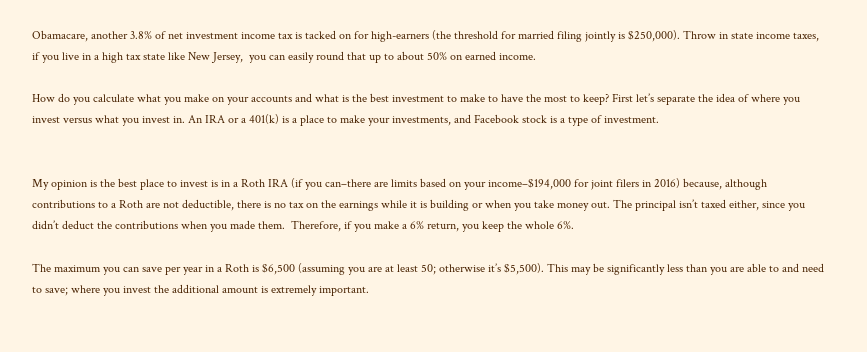Obamacare, another 3.8% of net investment income tax is tacked on for high-earners (the threshold for married filing jointly is $250,000). Throw in state income taxes, if you live in a high tax state like New Jersey,  you can easily round that up to about 50% on earned income.

How do you calculate what you make on your accounts and what is the best investment to make to have the most to keep? First let’s separate the idea of where you invest versus what you invest in. An IRA or a 401(k) is a place to make your investments, and Facebook stock is a type of investment.


My opinion is the best place to invest is in a Roth IRA (if you can–there are limits based on your income–$194,000 for joint filers in 2016) because, although contributions to a Roth are not deductible, there is no tax on the earnings while it is building or when you take money out. The principal isn’t taxed either, since you didn’t deduct the contributions when you made them.  Therefore, if you make a 6% return, you keep the whole 6%.

The maximum you can save per year in a Roth is $6,500 (assuming you are at least 50; otherwise it’s $5,500). This may be significantly less than you are able to and need to save; where you invest the additional amount is extremely important.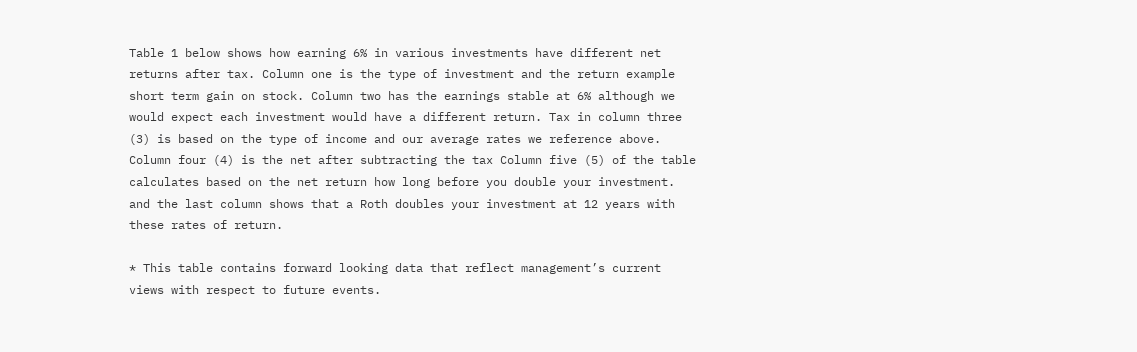Table 1 below shows how earning 6% in various investments have different net returns after tax. Column one is the type of investment and the return example short term gain on stock. Column two has the earnings stable at 6% although we would expect each investment would have a different return. Tax in column three (3) is based on the type of income and our average rates we reference above. Column four (4) is the net after subtracting the tax Column five (5) of the table calculates based on the net return how long before you double your investment. and the last column shows that a Roth doubles your investment at 12 years with these rates of return.

* This table contains forward looking data that reflect management’s current views with respect to future events.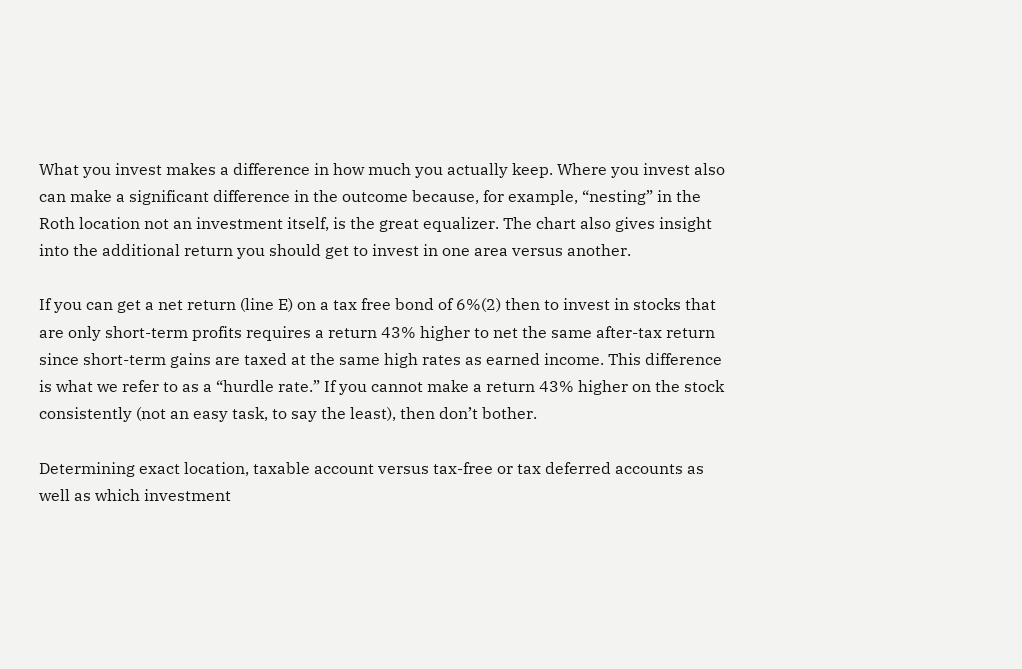What you invest makes a difference in how much you actually keep. Where you invest also can make a significant difference in the outcome because, for example, “nesting” in the Roth location not an investment itself, is the great equalizer. The chart also gives insight into the additional return you should get to invest in one area versus another.

If you can get a net return (line E) on a tax free bond of 6%(2) then to invest in stocks that are only short-term profits requires a return 43% higher to net the same after-tax return since short-term gains are taxed at the same high rates as earned income. This difference is what we refer to as a “hurdle rate.” If you cannot make a return 43% higher on the stock consistently (not an easy task, to say the least), then don’t bother.

Determining exact location, taxable account versus tax-free or tax deferred accounts as well as which investment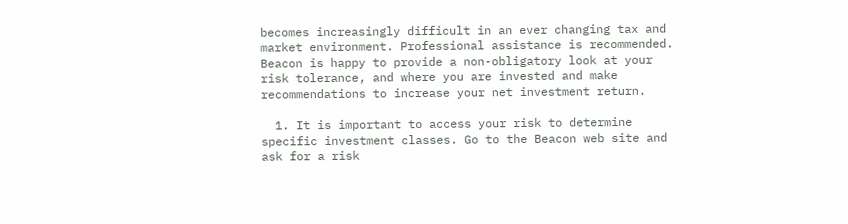becomes increasingly difficult in an ever changing tax and market environment. Professional assistance is recommended. Beacon is happy to provide a non-obligatory look at your risk tolerance, and where you are invested and make recommendations to increase your net investment return.

  1. It is important to access your risk to determine specific investment classes. Go to the Beacon web site and ask for a risk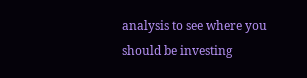analysis to see where you should be investing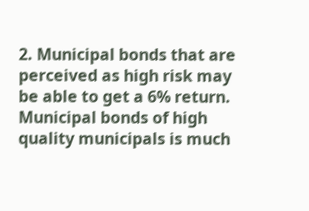2. Municipal bonds that are perceived as high risk may be able to get a 6% return. Municipal bonds of high quality municipals is much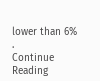lower than 6% .
Continue Reading